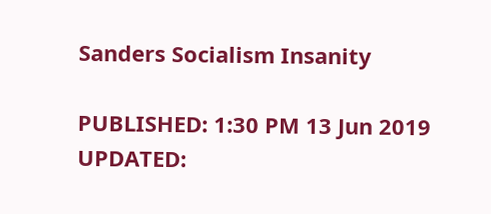Sanders Socialism Insanity

PUBLISHED: 1:30 PM 13 Jun 2019
UPDATED: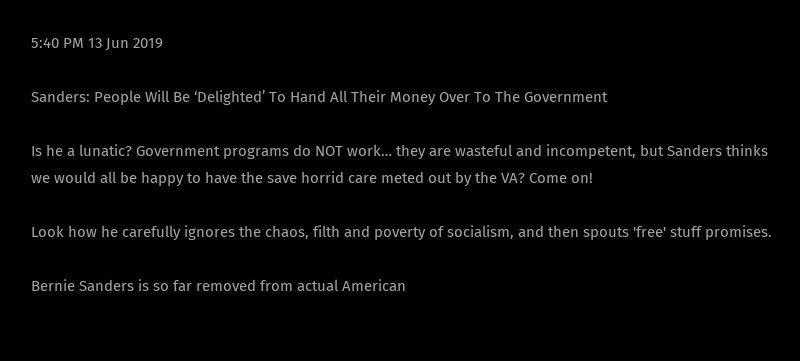5:40 PM 13 Jun 2019

Sanders: People Will Be ‘Delighted’ To Hand All Their Money Over To The Government

Is he a lunatic? Government programs do NOT work… they are wasteful and incompetent, but Sanders thinks we would all be happy to have the save horrid care meted out by the VA? Come on!

Look how he carefully ignores the chaos, filth and poverty of socialism, and then spouts 'free' stuff promises.

Bernie Sanders is so far removed from actual American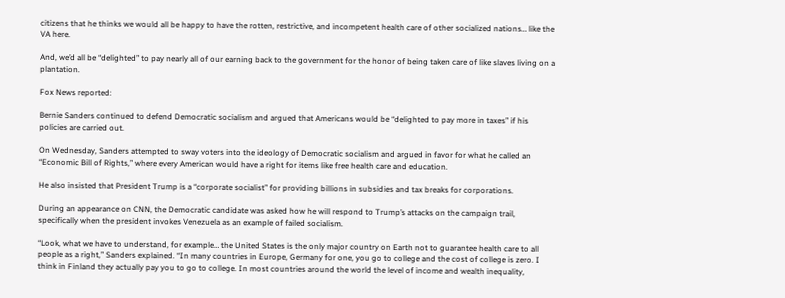citizens that he thinks we would all be happy to have the rotten, restrictive, and incompetent health care of other socialized nations… like the VA here.

And, we’d all be “delighted” to pay nearly all of our earning back to the government for the honor of being taken care of like slaves living on a plantation.

Fox News reported:

Bernie Sanders continued to defend Democratic socialism and argued that Americans would be “delighted to pay more in taxes” if his policies are carried out.

On Wednesday, Sanders attempted to sway voters into the ideology of Democratic socialism and argued in favor for what he called an “Economic Bill of Rights,” where every American would have a right for items like free health care and education.

He also insisted that President Trump is a “corporate socialist” for providing billions in subsidies and tax breaks for corporations.

During an appearance on CNN, the Democratic candidate was asked how he will respond to Trump’s attacks on the campaign trail, specifically when the president invokes Venezuela as an example of failed socialism.

“Look, what we have to understand, for example… the United States is the only major country on Earth not to guarantee health care to all people as a right,” Sanders explained. “In many countries in Europe, Germany for one, you go to college and the cost of college is zero. I think in Finland they actually pay you to go to college. In most countries around the world the level of income and wealth inequality,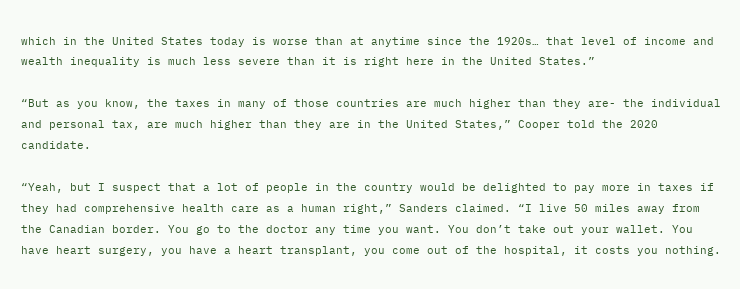which in the United States today is worse than at anytime since the 1920s… that level of income and wealth inequality is much less severe than it is right here in the United States.”

“But as you know, the taxes in many of those countries are much higher than they are- the individual and personal tax, are much higher than they are in the United States,” Cooper told the 2020 candidate.

“Yeah, but I suspect that a lot of people in the country would be delighted to pay more in taxes if they had comprehensive health care as a human right,” Sanders claimed. “I live 50 miles away from the Canadian border. You go to the doctor any time you want. You don’t take out your wallet. You have heart surgery, you have a heart transplant, you come out of the hospital, it costs you nothing.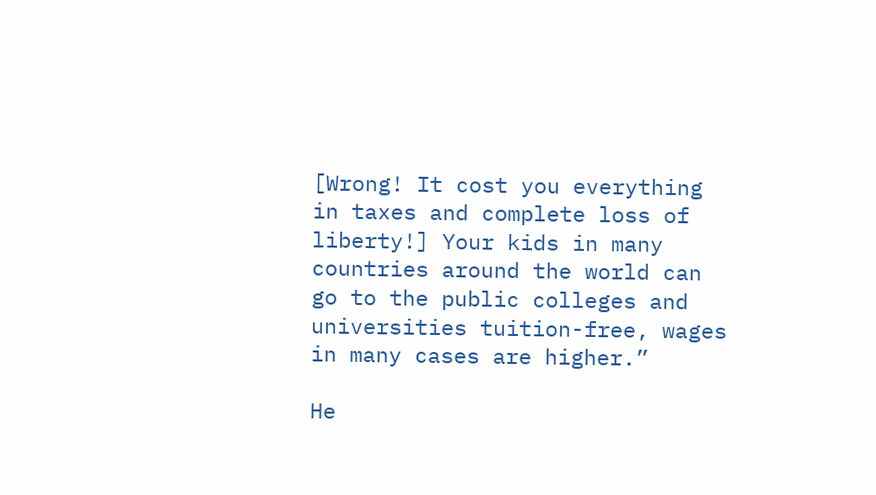[Wrong! It cost you everything in taxes and complete loss of liberty!] Your kids in many countries around the world can go to the public colleges and universities tuition-free, wages in many cases are higher.”

He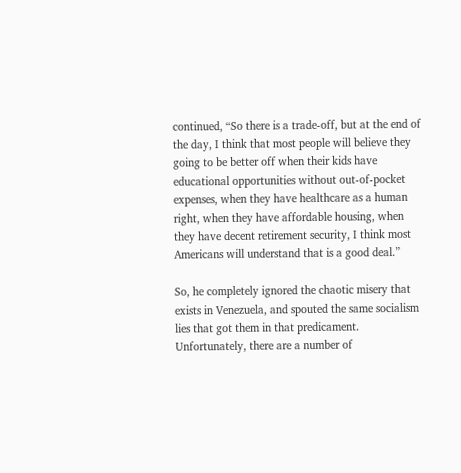continued, “So there is a trade-off, but at the end of the day, I think that most people will believe they going to be better off when their kids have educational opportunities without out-of-pocket expenses, when they have healthcare as a human right, when they have affordable housing, when they have decent retirement security, I think most Americans will understand that is a good deal.”

So, he completely ignored the chaotic misery that exists in Venezuela, and spouted the same socialism lies that got them in that predicament. Unfortunately, there are a number of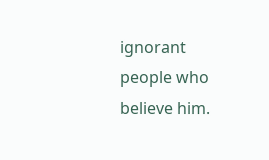ignorant people who believe him.